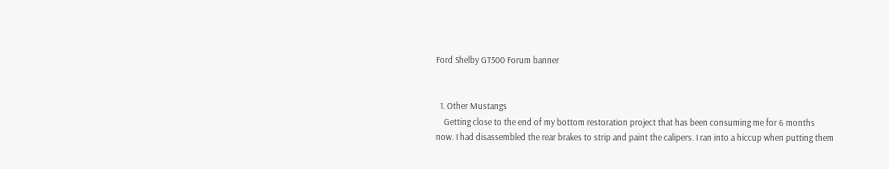Ford Shelby GT500 Forum banner


  1. Other Mustangs
    Getting close to the end of my bottom restoration project that has been consuming me for 6 months now. I had disassembled the rear brakes to strip and paint the calipers. I ran into a hiccup when putting them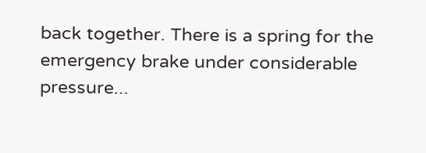back together. There is a spring for the emergency brake under considerable pressure...